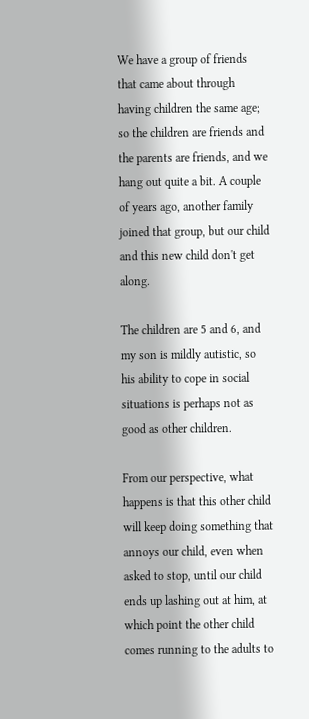We have a group of friends that came about through having children the same age; so the children are friends and the parents are friends, and we hang out quite a bit. A couple of years ago, another family joined that group, but our child and this new child don't get along.

The children are 5 and 6, and my son is mildly autistic, so his ability to cope in social situations is perhaps not as good as other children.

From our perspective, what happens is that this other child will keep doing something that annoys our child, even when asked to stop, until our child ends up lashing out at him, at which point the other child comes running to the adults to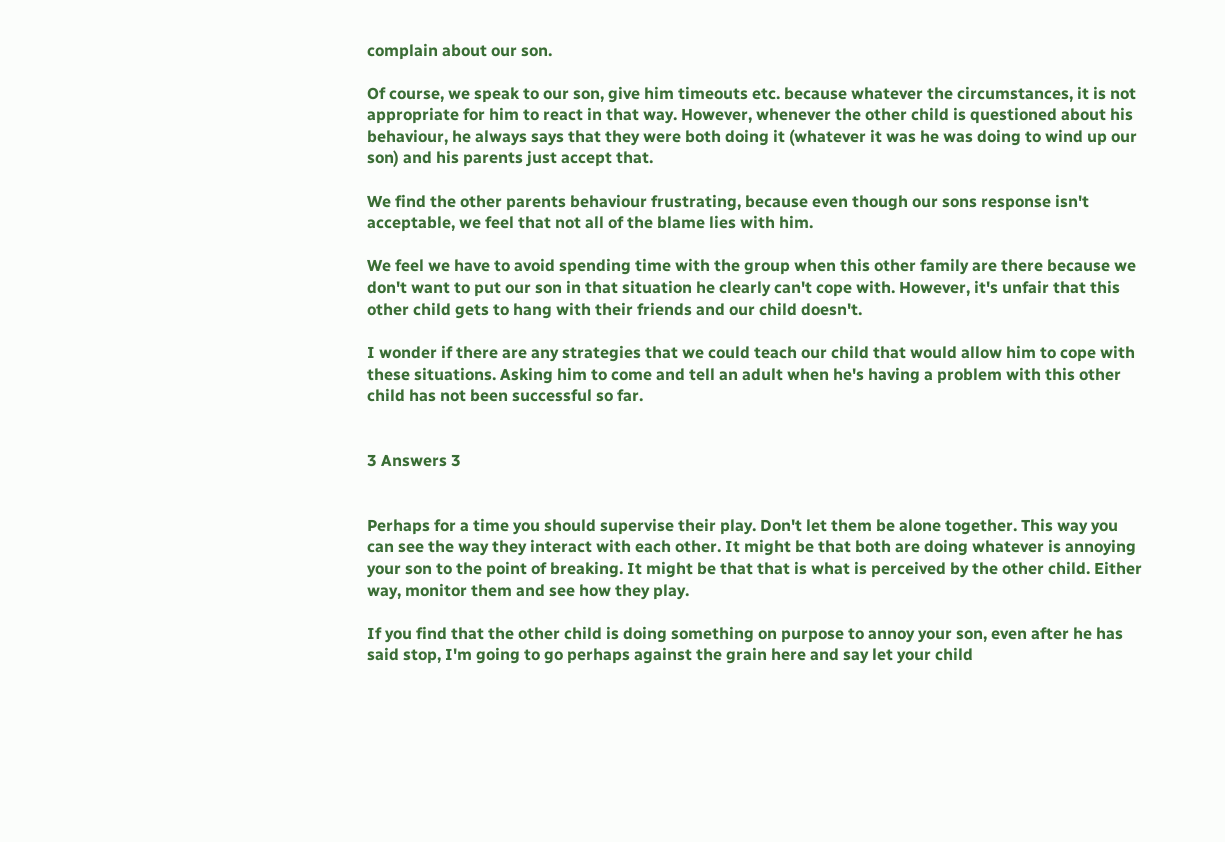complain about our son.

Of course, we speak to our son, give him timeouts etc. because whatever the circumstances, it is not appropriate for him to react in that way. However, whenever the other child is questioned about his behaviour, he always says that they were both doing it (whatever it was he was doing to wind up our son) and his parents just accept that.

We find the other parents behaviour frustrating, because even though our sons response isn't acceptable, we feel that not all of the blame lies with him.

We feel we have to avoid spending time with the group when this other family are there because we don't want to put our son in that situation he clearly can't cope with. However, it's unfair that this other child gets to hang with their friends and our child doesn't.

I wonder if there are any strategies that we could teach our child that would allow him to cope with these situations. Asking him to come and tell an adult when he's having a problem with this other child has not been successful so far.


3 Answers 3


Perhaps for a time you should supervise their play. Don't let them be alone together. This way you can see the way they interact with each other. It might be that both are doing whatever is annoying your son to the point of breaking. It might be that that is what is perceived by the other child. Either way, monitor them and see how they play.

If you find that the other child is doing something on purpose to annoy your son, even after he has said stop, I'm going to go perhaps against the grain here and say let your child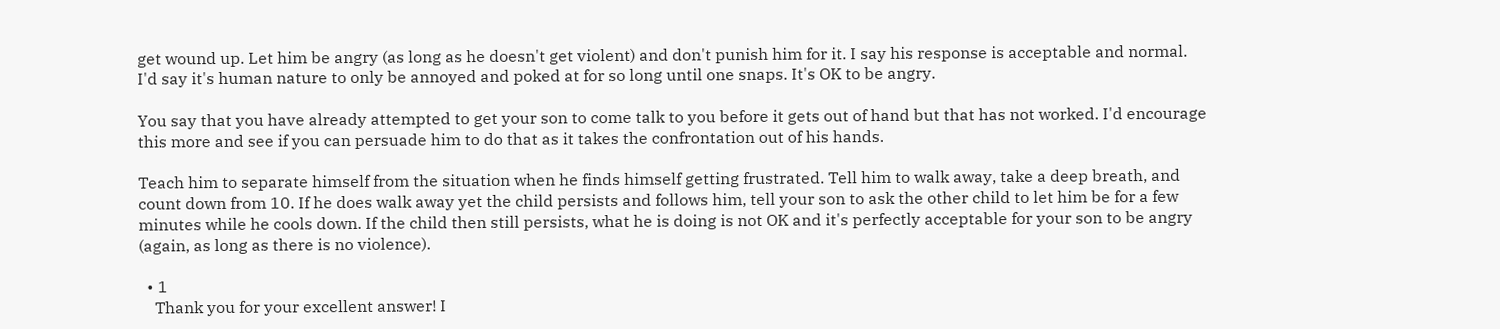get wound up. Let him be angry (as long as he doesn't get violent) and don't punish him for it. I say his response is acceptable and normal. I'd say it's human nature to only be annoyed and poked at for so long until one snaps. It's OK to be angry.

You say that you have already attempted to get your son to come talk to you before it gets out of hand but that has not worked. I'd encourage this more and see if you can persuade him to do that as it takes the confrontation out of his hands.

Teach him to separate himself from the situation when he finds himself getting frustrated. Tell him to walk away, take a deep breath, and count down from 10. If he does walk away yet the child persists and follows him, tell your son to ask the other child to let him be for a few minutes while he cools down. If the child then still persists, what he is doing is not OK and it's perfectly acceptable for your son to be angry (again, as long as there is no violence).

  • 1
    Thank you for your excellent answer! I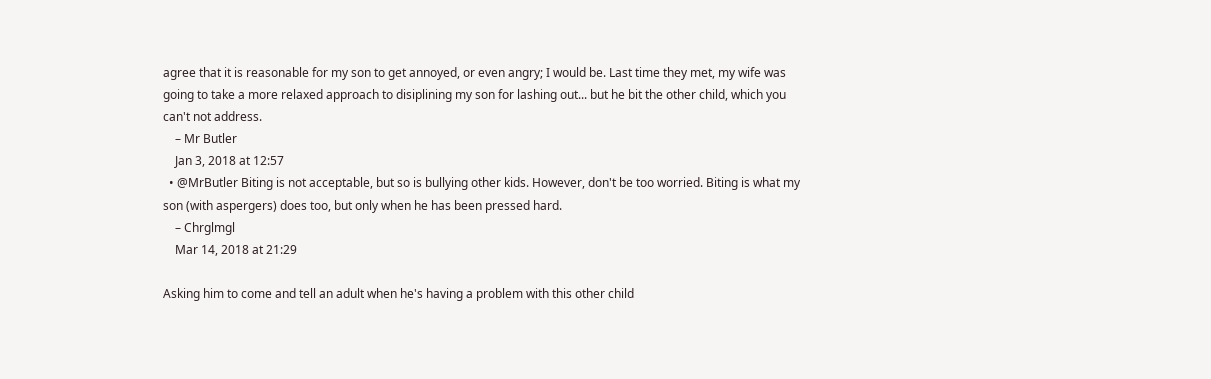agree that it is reasonable for my son to get annoyed, or even angry; I would be. Last time they met, my wife was going to take a more relaxed approach to disiplining my son for lashing out... but he bit the other child, which you can't not address.
    – Mr Butler
    Jan 3, 2018 at 12:57
  • @MrButler Biting is not acceptable, but so is bullying other kids. However, don't be too worried. Biting is what my son (with aspergers) does too, but only when he has been pressed hard.
    – Chrglmgl
    Mar 14, 2018 at 21:29

Asking him to come and tell an adult when he's having a problem with this other child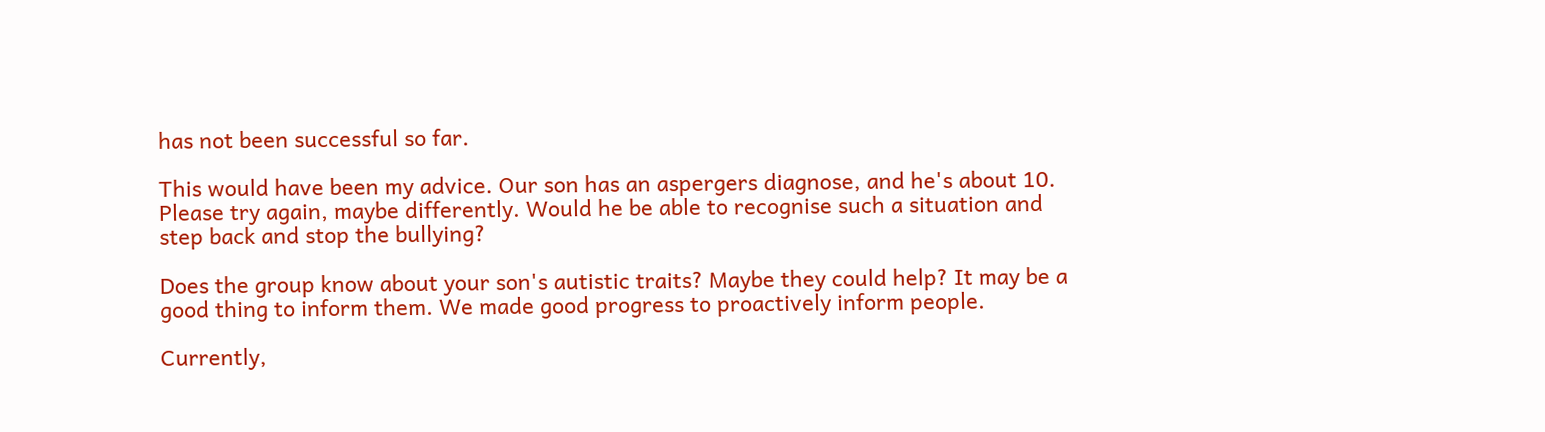has not been successful so far.

This would have been my advice. Our son has an aspergers diagnose, and he's about 10. Please try again, maybe differently. Would he be able to recognise such a situation and step back and stop the bullying?

Does the group know about your son's autistic traits? Maybe they could help? It may be a good thing to inform them. We made good progress to proactively inform people.

Currently,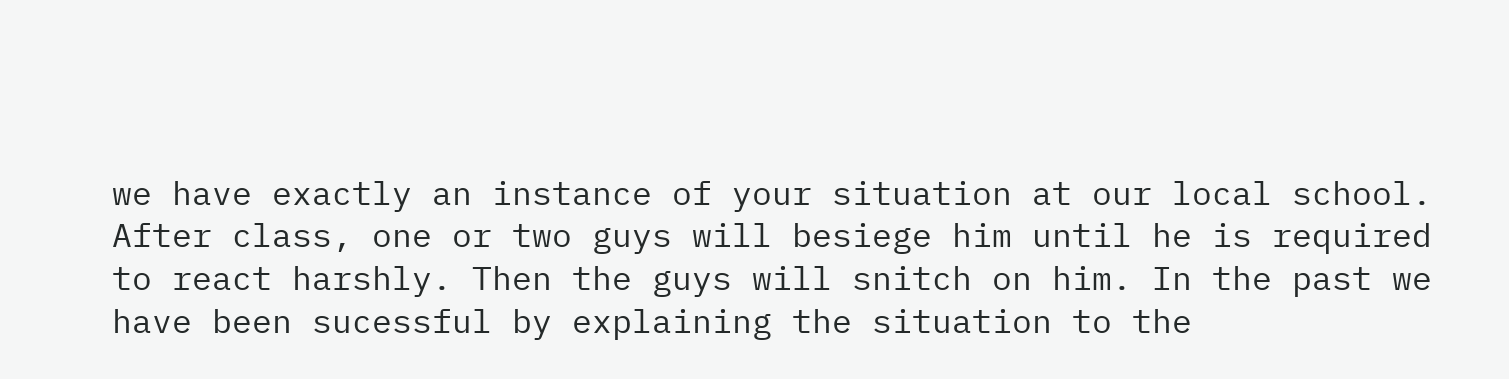we have exactly an instance of your situation at our local school. After class, one or two guys will besiege him until he is required to react harshly. Then the guys will snitch on him. In the past we have been sucessful by explaining the situation to the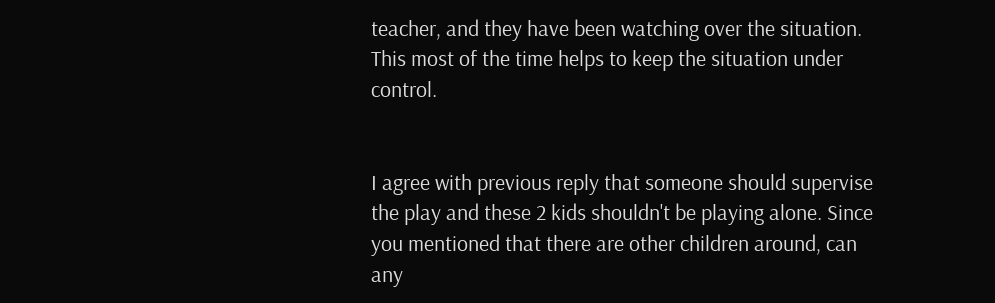teacher, and they have been watching over the situation. This most of the time helps to keep the situation under control.


I agree with previous reply that someone should supervise the play and these 2 kids shouldn't be playing alone. Since you mentioned that there are other children around, can any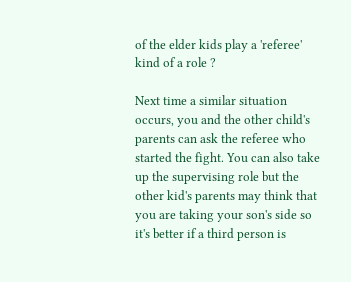of the elder kids play a 'referee' kind of a role ?

Next time a similar situation occurs, you and the other child's parents can ask the referee who started the fight. You can also take up the supervising role but the other kid's parents may think that you are taking your son's side so it's better if a third person is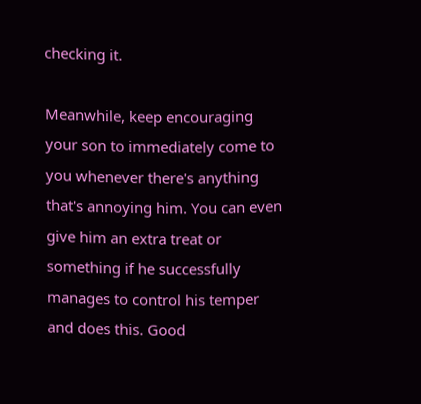checking it.

Meanwhile, keep encouraging your son to immediately come to you whenever there's anything that's annoying him. You can even give him an extra treat or something if he successfully manages to control his temper and does this. Good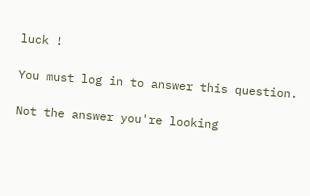luck !

You must log in to answer this question.

Not the answer you're looking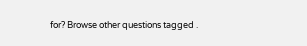for? Browse other questions tagged .